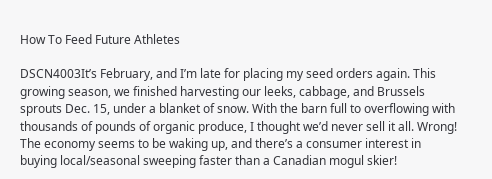How To Feed Future Athletes

DSCN4003It’s February, and I’m late for placing my seed orders again. This growing season, we finished harvesting our leeks, cabbage, and Brussels sprouts Dec. 15, under a blanket of snow. With the barn full to overflowing with thousands of pounds of organic produce, I thought we’d never sell it all. Wrong! The economy seems to be waking up, and there’s a consumer interest in buying local/seasonal sweeping faster than a Canadian mogul skier!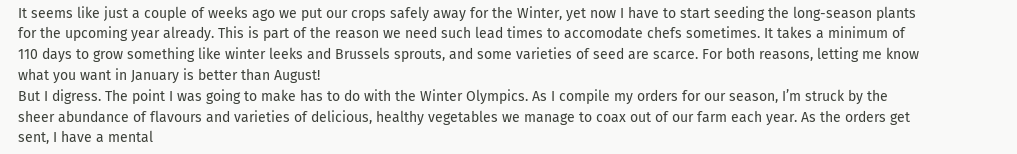It seems like just a couple of weeks ago we put our crops safely away for the Winter, yet now I have to start seeding the long-season plants for the upcoming year already. This is part of the reason we need such lead times to accomodate chefs sometimes. It takes a minimum of 110 days to grow something like winter leeks and Brussels sprouts, and some varieties of seed are scarce. For both reasons, letting me know what you want in January is better than August!
But I digress. The point I was going to make has to do with the Winter Olympics. As I compile my orders for our season, I’m struck by the sheer abundance of flavours and varieties of delicious, healthy vegetables we manage to coax out of our farm each year. As the orders get sent, I have a mental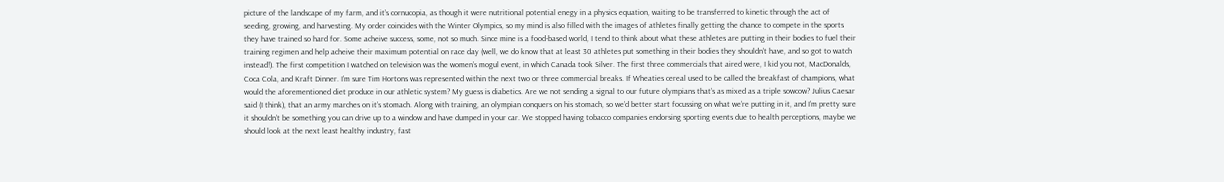picture of the landscape of my farm, and it’s cornucopia, as though it were nutritional potential enegy in a physics equation, waiting to be transferred to kinetic through the act of seeding, growing, and harvesting. My order coincides with the Winter Olympics, so my mind is also filled with the images of athletes finally getting the chance to compete in the sports they have trained so hard for. Some acheive success, some, not so much. Since mine is a food-based world, I tend to think about what these athletes are putting in their bodies to fuel their training regimen and help acheive their maximum potential on race day (well, we do know that at least 30 athletes put something in their bodies they shouldn’t have, and so got to watch instead!). The first competition I watched on television was the women’s mogul event, in which Canada took Silver. The first three commercials that aired were, I kid you not, MacDonalds, Coca Cola, and Kraft Dinner. I’m sure Tim Hortons was represented within the next two or three commercial breaks. If Wheaties cereal used to be called the breakfast of champions, what would the aforementioned diet produce in our athletic system? My guess is diabetics. Are we not sending a signal to our future olympians that’s as mixed as a triple sowcow? Julius Caesar said (I think), that an army marches on it’s stomach. Along with training, an olympian conquers on his stomach, so we’d better start focussing on what we’re putting in it, and I’m pretty sure it shouldn’t be something you can drive up to a window and have dumped in your car. We stopped having tobacco companies endorsing sporting events due to health perceptions, maybe we should look at the next least healthy industry, fast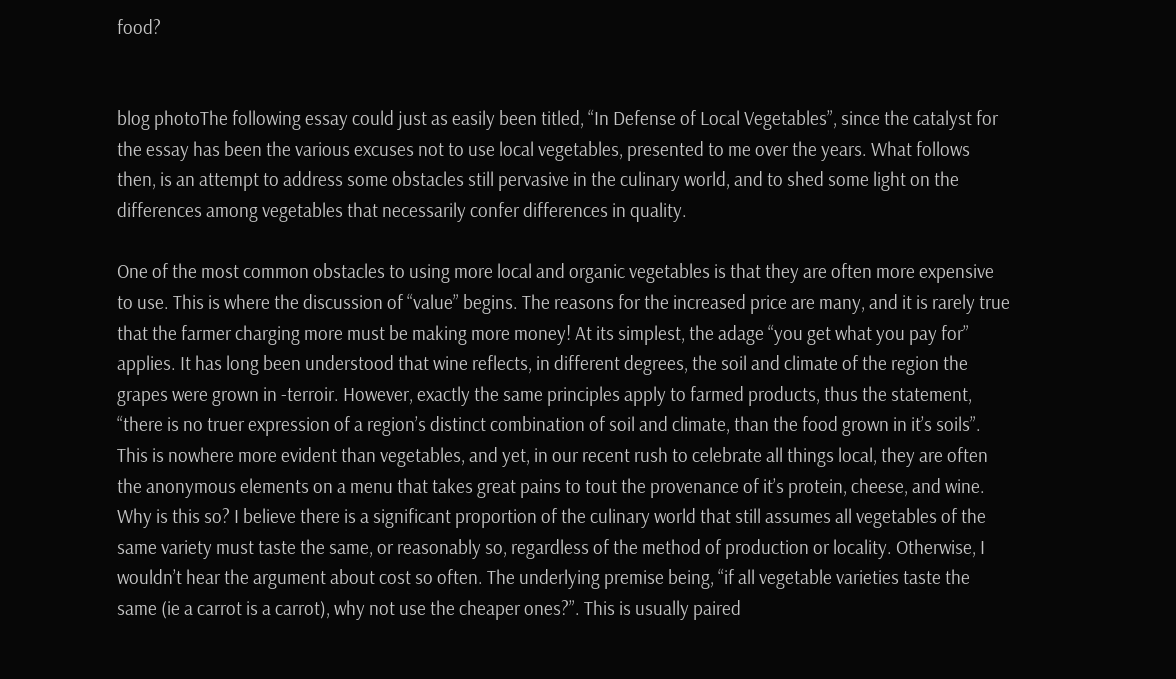food?


blog photoThe following essay could just as easily been titled, “In Defense of Local Vegetables”, since the catalyst for the essay has been the various excuses not to use local vegetables, presented to me over the years. What follows then, is an attempt to address some obstacles still pervasive in the culinary world, and to shed some light on the differences among vegetables that necessarily confer differences in quality.

One of the most common obstacles to using more local and organic vegetables is that they are often more expensive to use. This is where the discussion of “value” begins. The reasons for the increased price are many, and it is rarely true that the farmer charging more must be making more money! At its simplest, the adage “you get what you pay for” applies. It has long been understood that wine reflects, in different degrees, the soil and climate of the region the grapes were grown in -terroir. However, exactly the same principles apply to farmed products, thus the statement, “there is no truer expression of a region’s distinct combination of soil and climate, than the food grown in it’s soils”. This is nowhere more evident than vegetables, and yet, in our recent rush to celebrate all things local, they are often the anonymous elements on a menu that takes great pains to tout the provenance of it’s protein, cheese, and wine. Why is this so? I believe there is a significant proportion of the culinary world that still assumes all vegetables of the same variety must taste the same, or reasonably so, regardless of the method of production or locality. Otherwise, I wouldn’t hear the argument about cost so often. The underlying premise being, “if all vegetable varieties taste the same (ie a carrot is a carrot), why not use the cheaper ones?”. This is usually paired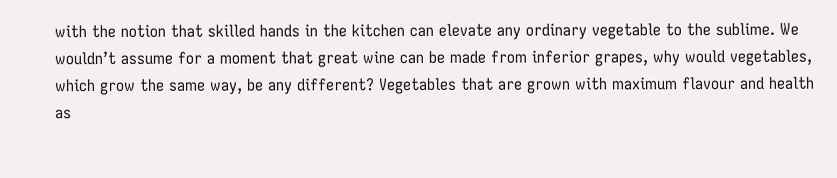with the notion that skilled hands in the kitchen can elevate any ordinary vegetable to the sublime. We wouldn’t assume for a moment that great wine can be made from inferior grapes, why would vegetables, which grow the same way, be any different? Vegetables that are grown with maximum flavour and health as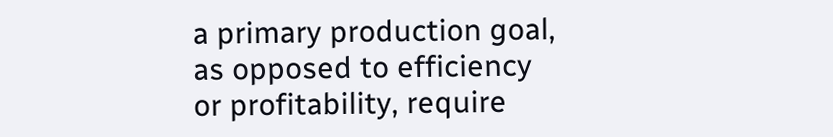a primary production goal, as opposed to efficiency or profitability, require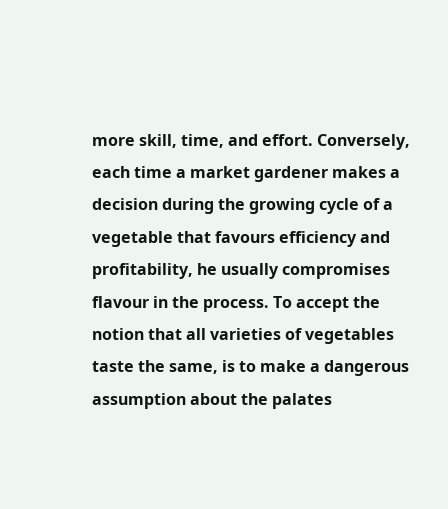more skill, time, and effort. Conversely, each time a market gardener makes a decision during the growing cycle of a vegetable that favours efficiency and profitability, he usually compromises flavour in the process. To accept the notion that all varieties of vegetables taste the same, is to make a dangerous assumption about the palates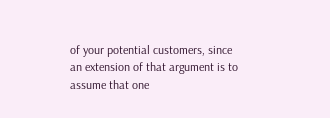of your potential customers, since an extension of that argument is to assume that one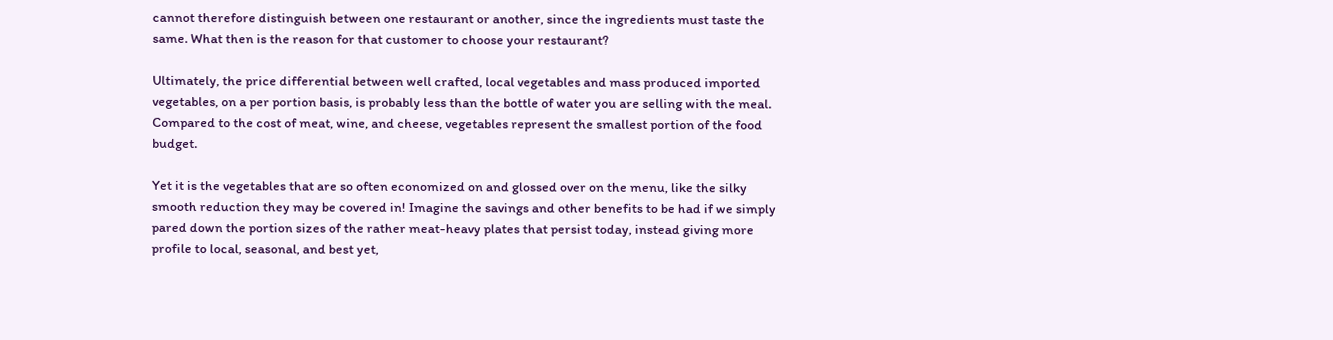cannot therefore distinguish between one restaurant or another, since the ingredients must taste the same. What then is the reason for that customer to choose your restaurant?

Ultimately, the price differential between well crafted, local vegetables and mass produced imported vegetables, on a per portion basis, is probably less than the bottle of water you are selling with the meal. Compared to the cost of meat, wine, and cheese, vegetables represent the smallest portion of the food budget.

Yet it is the vegetables that are so often economized on and glossed over on the menu, like the silky smooth reduction they may be covered in! Imagine the savings and other benefits to be had if we simply pared down the portion sizes of the rather meat-heavy plates that persist today, instead giving more profile to local, seasonal, and best yet,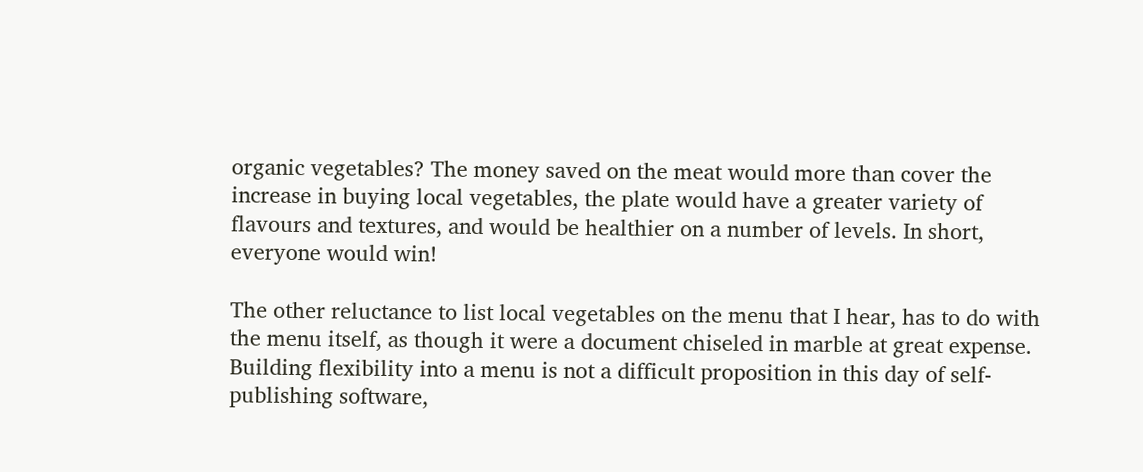organic vegetables? The money saved on the meat would more than cover the increase in buying local vegetables, the plate would have a greater variety of flavours and textures, and would be healthier on a number of levels. In short, everyone would win!

The other reluctance to list local vegetables on the menu that I hear, has to do with the menu itself, as though it were a document chiseled in marble at great expense. Building flexibility into a menu is not a difficult proposition in this day of self-publishing software,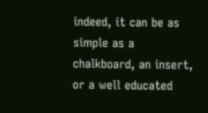indeed, it can be as simple as a chalkboard, an insert, or a well educated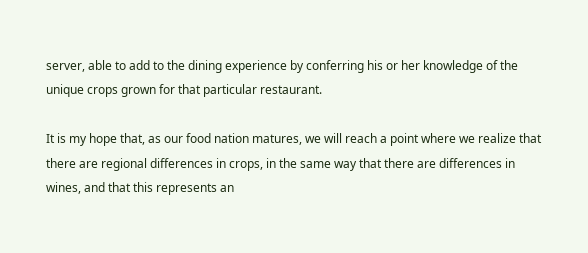server, able to add to the dining experience by conferring his or her knowledge of the unique crops grown for that particular restaurant.

It is my hope that, as our food nation matures, we will reach a point where we realize that there are regional differences in crops, in the same way that there are differences in wines, and that this represents an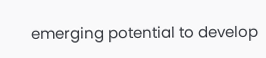emerging potential to develop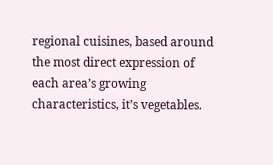regional cuisines, based around the most direct expression of each area’s growing characteristics, it’s vegetables.